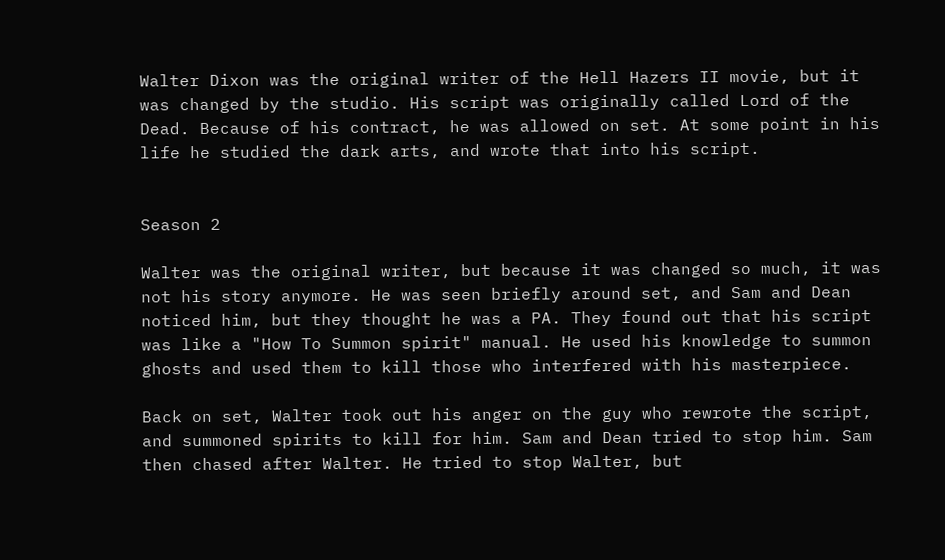Walter Dixon was the original writer of the Hell Hazers II movie, but it was changed by the studio. His script was originally called Lord of the Dead. Because of his contract, he was allowed on set. At some point in his life he studied the dark arts, and wrote that into his script.


Season 2

Walter was the original writer, but because it was changed so much, it was not his story anymore. He was seen briefly around set, and Sam and Dean noticed him, but they thought he was a PA. They found out that his script was like a "How To Summon spirit" manual. He used his knowledge to summon ghosts and used them to kill those who interfered with his masterpiece.

Back on set, Walter took out his anger on the guy who rewrote the script, and summoned spirits to kill for him. Sam and Dean tried to stop him. Sam then chased after Walter. He tried to stop Walter, but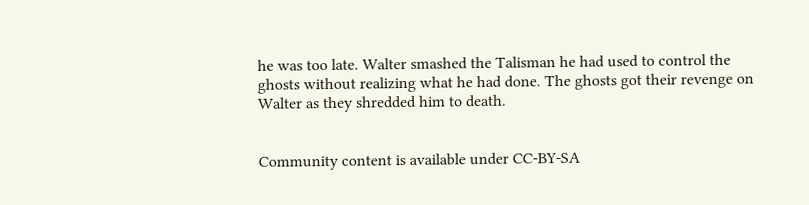he was too late. Walter smashed the Talisman he had used to control the ghosts without realizing what he had done. The ghosts got their revenge on Walter as they shredded him to death.


Community content is available under CC-BY-SA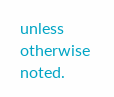unless otherwise noted.